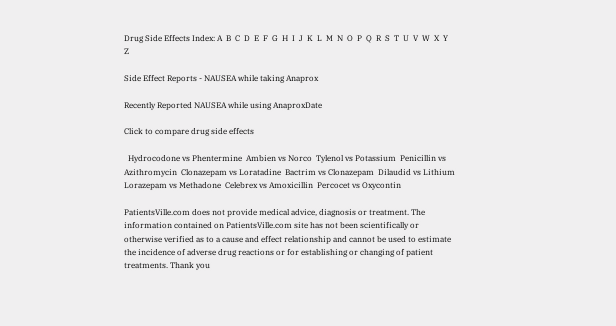Drug Side Effects Index: A  B  C  D  E  F  G  H  I  J  K  L  M  N  O  P  Q  R  S  T  U  V  W  X  Y  Z

Side Effect Reports - NAUSEA while taking Anaprox

Recently Reported NAUSEA while using AnaproxDate

Click to compare drug side effects

  Hydrocodone vs Phentermine  Ambien vs Norco  Tylenol vs Potassium  Penicillin vs Azithromycin  Clonazepam vs Loratadine  Bactrim vs Clonazepam  Dilaudid vs Lithium  Lorazepam vs Methadone  Celebrex vs Amoxicillin  Percocet vs Oxycontin

PatientsVille.com does not provide medical advice, diagnosis or treatment. The information contained on PatientsVille.com site has not been scientifically or otherwise verified as to a cause and effect relationship and cannot be used to estimate the incidence of adverse drug reactions or for establishing or changing of patient treatments. Thank you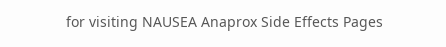for visiting NAUSEA Anaprox Side Effects Pages